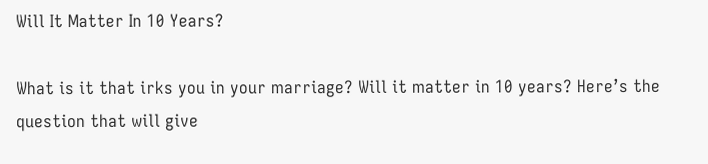Will It Matter In 10 Years?

What is it that irks you in your marriage? Will it matter in 10 years? Here’s the question that will give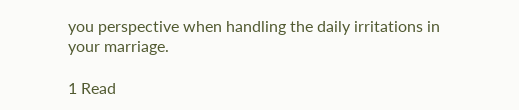you perspective when handling the daily irritations in your marriage.

1 Read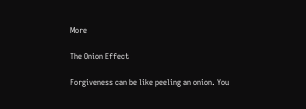More

The Onion Effect

Forgiveness can be like peeling an onion. You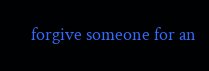forgive someone for an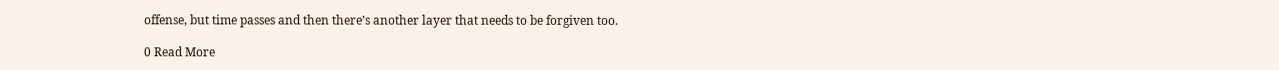offense, but time passes and then there’s another layer that needs to be forgiven too.

0 Read More